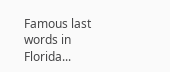Famous last words in Florida...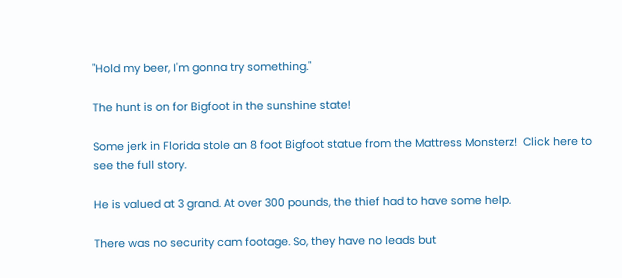"Hold my beer, I'm gonna try something."

The hunt is on for Bigfoot in the sunshine state!

Some jerk in Florida stole an 8 foot Bigfoot statue from the Mattress Monsterz!  Click here to see the full story.

He is valued at 3 grand. At over 300 pounds, the thief had to have some help.

There was no security cam footage. So, they have no leads but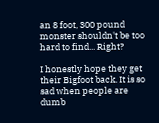an 8 foot, 300 pound monster shouldn't be too hard to find... Right?

I honestly hope they get their Bigfoot back. It is so sad when people are dumb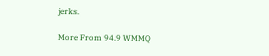jerks.

More From 94.9 WMMQ